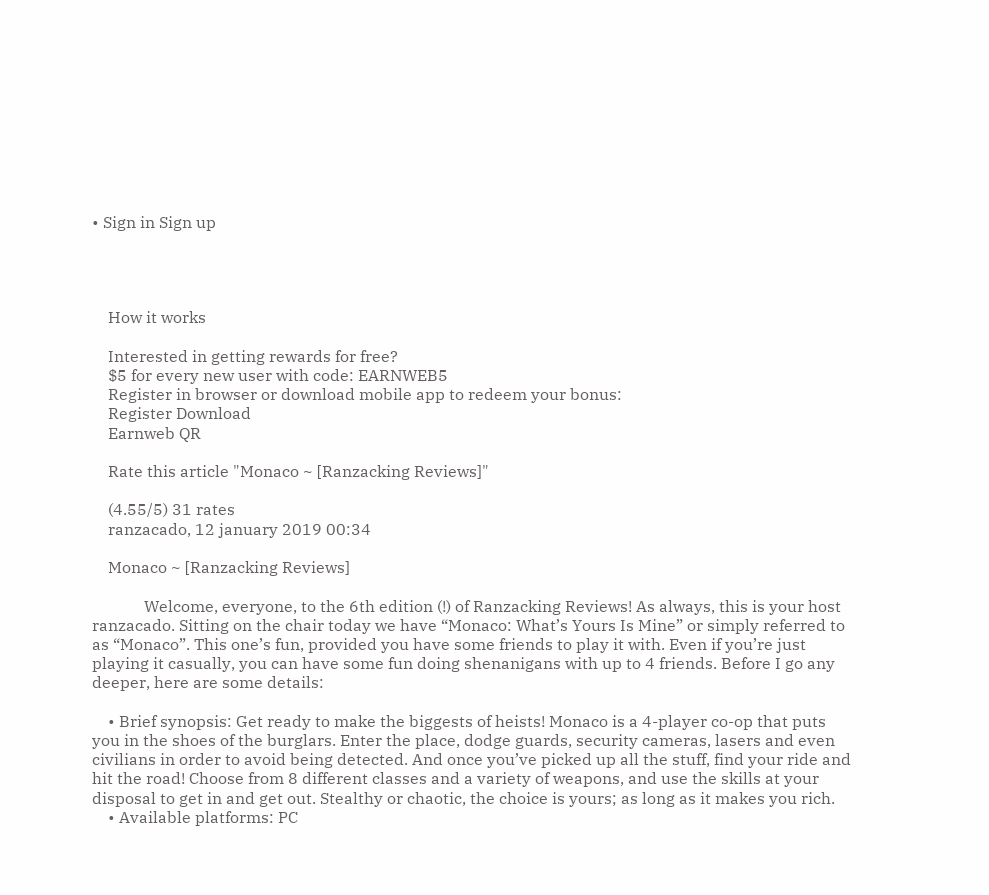• Sign in Sign up




    How it works

    Interested in getting rewards for free?
    $5 for every new user with code: EARNWEB5
    Register in browser or download mobile app to redeem your bonus:
    Register Download
    Earnweb QR

    Rate this article "Monaco ~ [Ranzacking Reviews]"

    (4.55/5) 31 rates
    ranzacado, 12 january 2019 00:34

    Monaco ~ [Ranzacking Reviews]

             Welcome, everyone, to the 6th edition (!) of Ranzacking Reviews! As always, this is your host ranzacado. Sitting on the chair today we have “Monaco: What’s Yours Is Mine” or simply referred to as “Monaco”. This one’s fun, provided you have some friends to play it with. Even if you’re just playing it casually, you can have some fun doing shenanigans with up to 4 friends. Before I go any deeper, here are some details:

    • Brief synopsis: Get ready to make the biggests of heists! Monaco is a 4-player co-op that puts you in the shoes of the burglars. Enter the place, dodge guards, security cameras, lasers and even civilians in order to avoid being detected. And once you’ve picked up all the stuff, find your ride and hit the road! Choose from 8 different classes and a variety of weapons, and use the skills at your disposal to get in and get out. Stealthy or chaotic, the choice is yours; as long as it makes you rich.
    • Available platforms: PC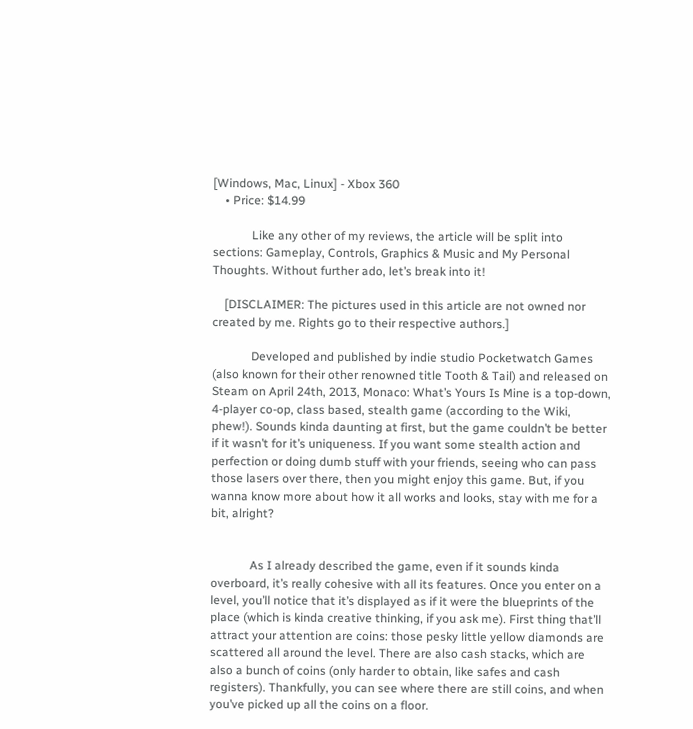[Windows, Mac, Linux] - Xbox 360
    • Price: $14.99

             Like any other of my reviews, the article will be split into sections: Gameplay, Controls, Graphics & Music and My Personal Thoughts. Without further ado, let’s break into it!

    [DISCLAIMER: The pictures used in this article are not owned nor created by me. Rights go to their respective authors.]

             Developed and published by indie studio Pocketwatch Games (also known for their other renowned title Tooth & Tail) and released on Steam on April 24th, 2013, Monaco: What’s Yours Is Mine is a top-down, 4-player co-op, class based, stealth game (according to the Wiki, phew!). Sounds kinda daunting at first, but the game couldn’t be better if it wasn’t for it’s uniqueness. If you want some stealth action and perfection or doing dumb stuff with your friends, seeing who can pass those lasers over there, then you might enjoy this game. But, if you wanna know more about how it all works and looks, stay with me for a bit, alright?


             As I already described the game, even if it sounds kinda overboard, it’s really cohesive with all its features. Once you enter on a level, you’ll notice that it’s displayed as if it were the blueprints of the place (which is kinda creative thinking, if you ask me). First thing that’ll attract your attention are coins: those pesky little yellow diamonds are scattered all around the level. There are also cash stacks, which are also a bunch of coins (only harder to obtain, like safes and cash registers). Thankfully, you can see where there are still coins, and when you’ve picked up all the coins on a floor.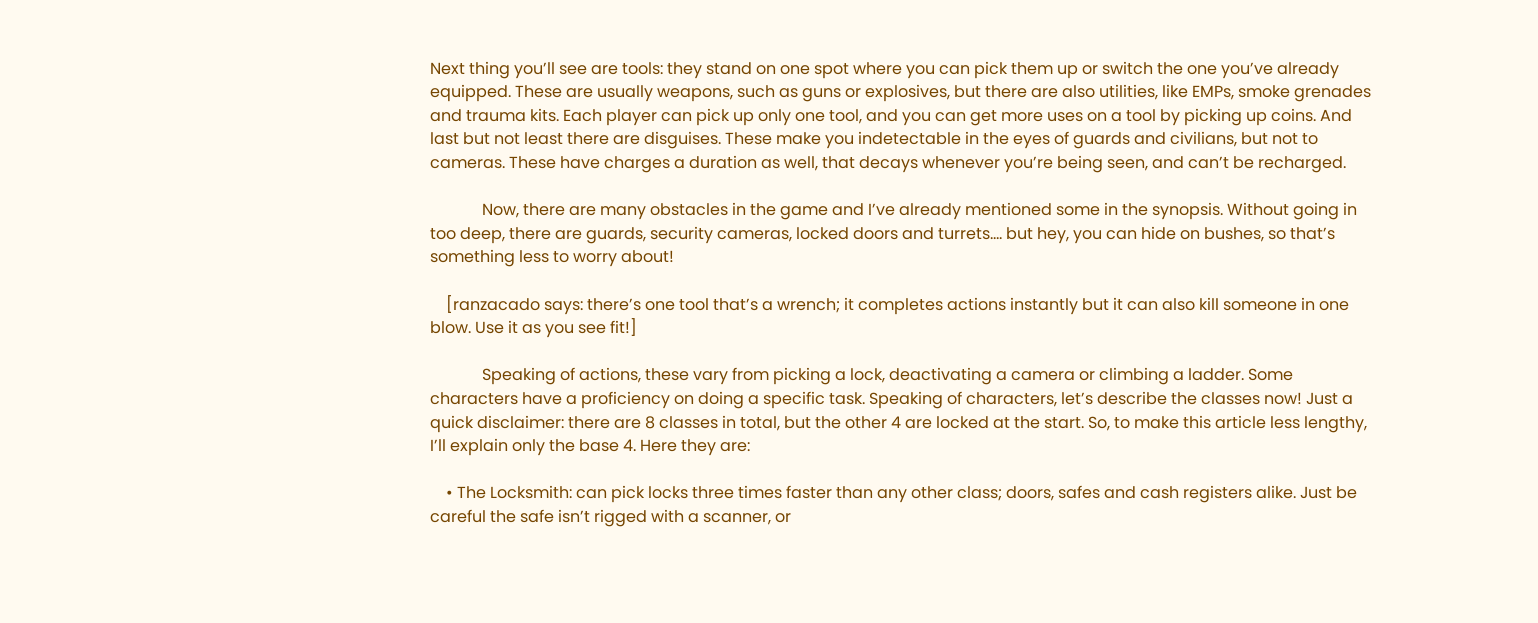Next thing you’ll see are tools: they stand on one spot where you can pick them up or switch the one you’ve already equipped. These are usually weapons, such as guns or explosives, but there are also utilities, like EMPs, smoke grenades and trauma kits. Each player can pick up only one tool, and you can get more uses on a tool by picking up coins. And last but not least there are disguises. These make you indetectable in the eyes of guards and civilians, but not to cameras. These have charges a duration as well, that decays whenever you’re being seen, and can’t be recharged.

             Now, there are many obstacles in the game and I’ve already mentioned some in the synopsis. Without going in too deep, there are guards, security cameras, locked doors and turrets…. but hey, you can hide on bushes, so that’s something less to worry about!

    [ranzacado says: there’s one tool that’s a wrench; it completes actions instantly but it can also kill someone in one blow. Use it as you see fit!]

             Speaking of actions, these vary from picking a lock, deactivating a camera or climbing a ladder. Some characters have a proficiency on doing a specific task. Speaking of characters, let’s describe the classes now! Just a quick disclaimer: there are 8 classes in total, but the other 4 are locked at the start. So, to make this article less lengthy, I’ll explain only the base 4. Here they are:

    • The Locksmith: can pick locks three times faster than any other class; doors, safes and cash registers alike. Just be careful the safe isn’t rigged with a scanner, or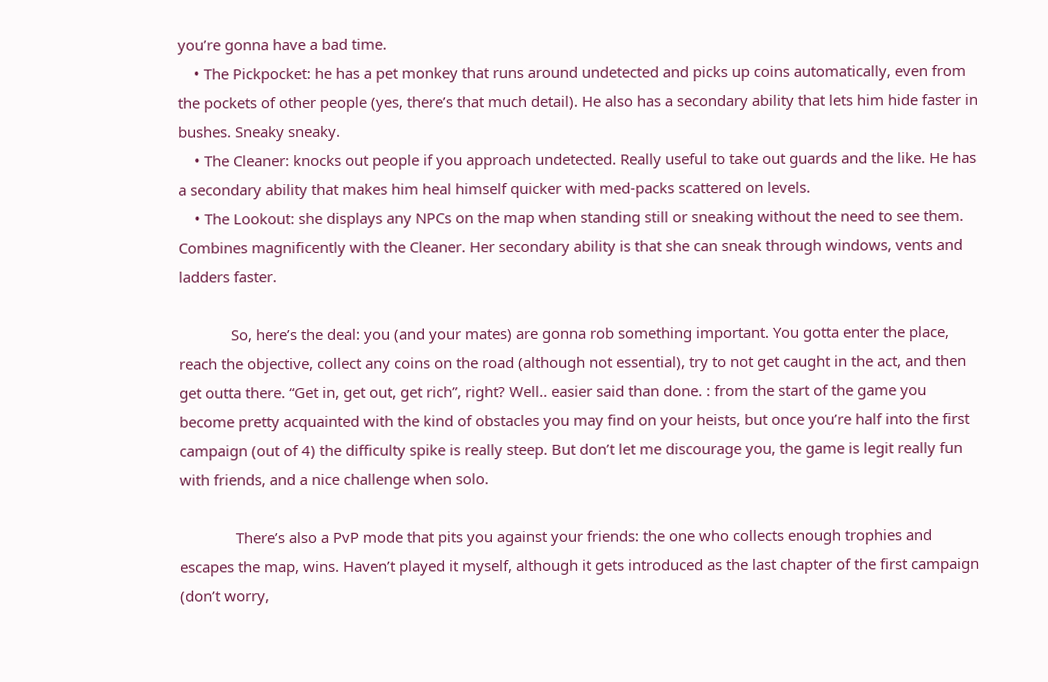you’re gonna have a bad time.
    • The Pickpocket: he has a pet monkey that runs around undetected and picks up coins automatically, even from the pockets of other people (yes, there’s that much detail). He also has a secondary ability that lets him hide faster in bushes. Sneaky sneaky.
    • The Cleaner: knocks out people if you approach undetected. Really useful to take out guards and the like. He has a secondary ability that makes him heal himself quicker with med-packs scattered on levels.
    • The Lookout: she displays any NPCs on the map when standing still or sneaking without the need to see them. Combines magnificently with the Cleaner. Her secondary ability is that she can sneak through windows, vents and ladders faster.

             So, here’s the deal: you (and your mates) are gonna rob something important. You gotta enter the place, reach the objective, collect any coins on the road (although not essential), try to not get caught in the act, and then get outta there. “Get in, get out, get rich”, right? Well.. easier said than done. : from the start of the game you become pretty acquainted with the kind of obstacles you may find on your heists, but once you’re half into the first campaign (out of 4) the difficulty spike is really steep. But don’t let me discourage you, the game is legit really fun with friends, and a nice challenge when solo.

              There’s also a PvP mode that pits you against your friends: the one who collects enough trophies and escapes the map, wins. Haven’t played it myself, although it gets introduced as the last chapter of the first campaign (don’t worry,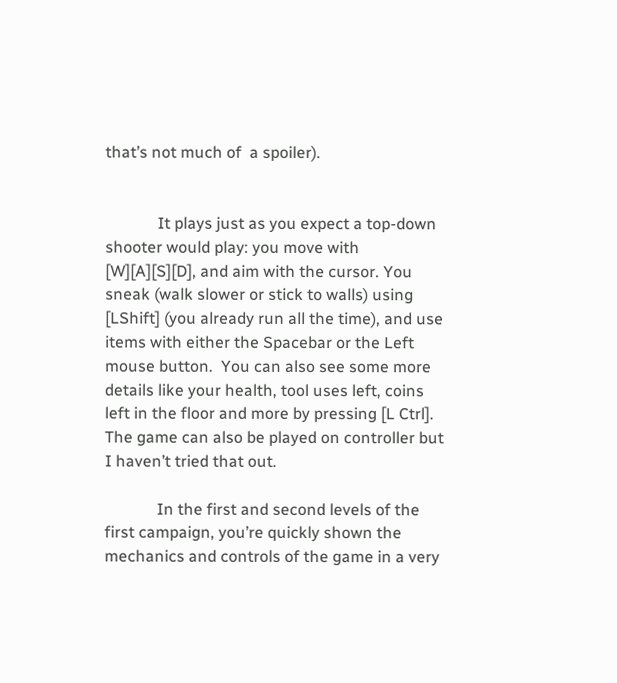that’s not much of  a spoiler).


             It plays just as you expect a top-down shooter would play: you move with [W][A][S][D], and aim with the cursor. You sneak (walk slower or stick to walls) using [LShift] (you already run all the time), and use items with either the Spacebar or the Left mouse button.  You can also see some more details like your health, tool uses left, coins left in the floor and more by pressing [L Ctrl]. The game can also be played on controller but I haven’t tried that out.

             In the first and second levels of the first campaign, you’re quickly shown the mechanics and controls of the game in a very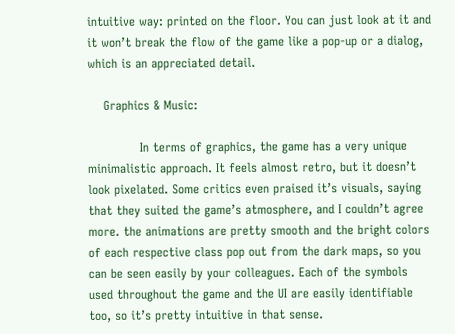intuitive way: printed on the floor. You can just look at it and it won’t break the flow of the game like a pop-up or a dialog, which is an appreciated detail.

    Graphics & Music:

             In terms of graphics, the game has a very unique minimalistic approach. It feels almost retro, but it doesn’t look pixelated. Some critics even praised it’s visuals, saying that they suited the game’s atmosphere, and I couldn’t agree more. the animations are pretty smooth and the bright colors of each respective class pop out from the dark maps, so you can be seen easily by your colleagues. Each of the symbols used throughout the game and the UI are easily identifiable too, so it’s pretty intuitive in that sense.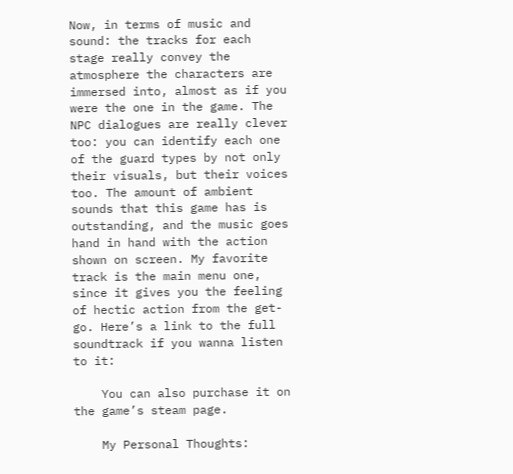Now, in terms of music and sound: the tracks for each stage really convey the atmosphere the characters are immersed into, almost as if you were the one in the game. The NPC dialogues are really clever too: you can identify each one of the guard types by not only their visuals, but their voices too. The amount of ambient sounds that this game has is outstanding, and the music goes hand in hand with the action shown on screen. My favorite track is the main menu one, since it gives you the feeling of hectic action from the get-go. Here’s a link to the full soundtrack if you wanna listen to it:

    You can also purchase it on the game’s steam page.

    My Personal Thoughts: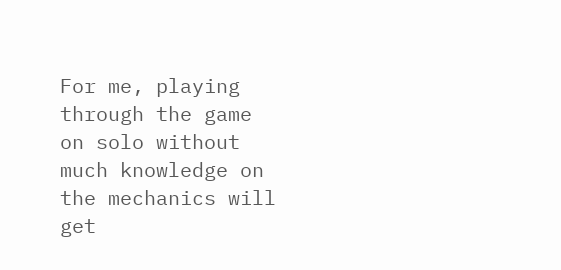For me, playing through the game on solo without much knowledge on the mechanics will get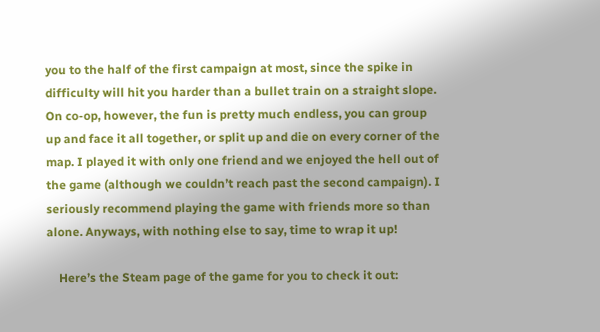you to the half of the first campaign at most, since the spike in difficulty will hit you harder than a bullet train on a straight slope. On co-op, however, the fun is pretty much endless, you can group up and face it all together, or split up and die on every corner of the map. I played it with only one friend and we enjoyed the hell out of the game (although we couldn’t reach past the second campaign). I seriously recommend playing the game with friends more so than alone. Anyways, with nothing else to say, time to wrap it up!

    Here’s the Steam page of the game for you to check it out: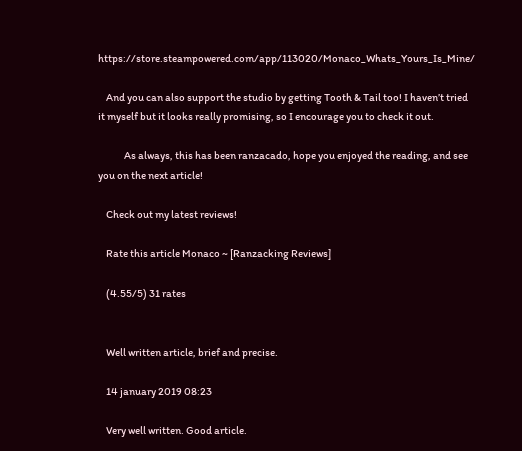https://store.steampowered.com/app/113020/Monaco_Whats_Yours_Is_Mine/

    And you can also support the studio by getting Tooth & Tail too! I haven’t tried it myself but it looks really promising, so I encourage you to check it out.

             As always, this has been ranzacado, hope you enjoyed the reading, and see you on the next article!

    Check out my latest reviews!

    Rate this article Monaco ~ [Ranzacking Reviews]

    (4.55/5) 31 rates


    Well written article, brief and precise.

    14 january 2019 08:23

    Very well written. Good article.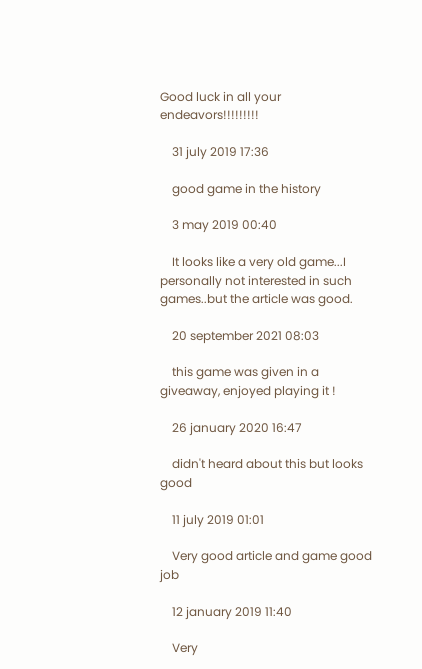Good luck in all your endeavors!!!!!!!!!

    31 july 2019 17:36

    good game in the history

    3 may 2019 00:40

    It looks like a very old game...I personally not interested in such games..but the article was good.

    20 september 2021 08:03

    this game was given in a giveaway, enjoyed playing it !

    26 january 2020 16:47

    didn't heard about this but looks good

    11 july 2019 01:01

    Very good article and game good job

    12 january 2019 11:40

    Very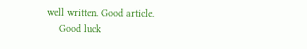well written. Good article.
    Good luck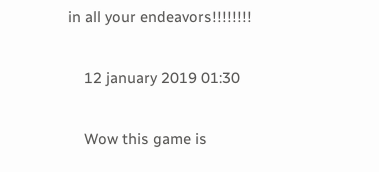in all your endeavors!!!!!!!!

    12 january 2019 01:30

    Wow this game is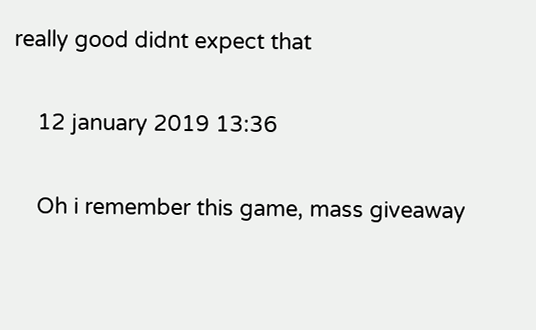really good didnt expect that

    12 january 2019 13:36

    Oh i remember this game, mass giveaway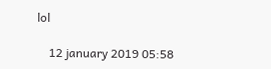lol

    12 january 2019 05:58